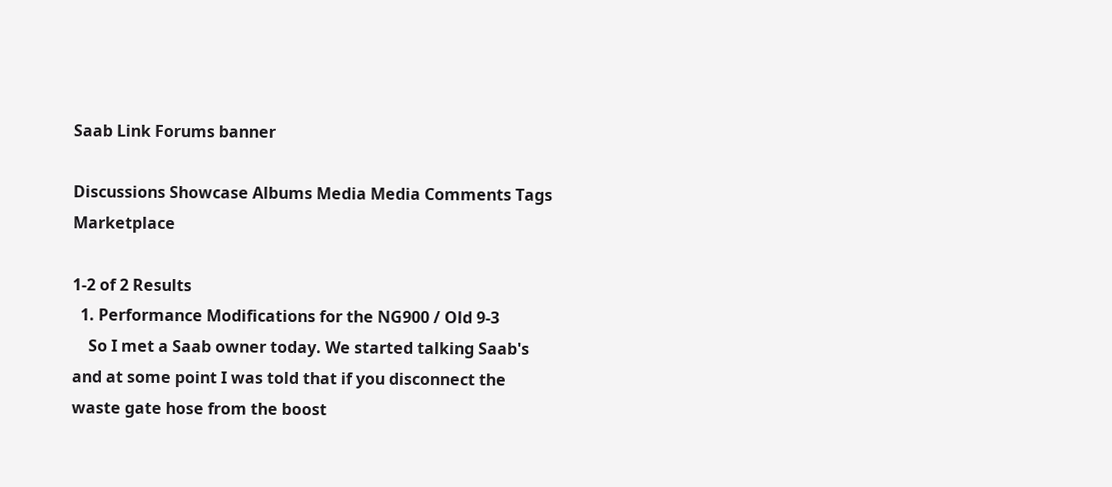Saab Link Forums banner

Discussions Showcase Albums Media Media Comments Tags Marketplace

1-2 of 2 Results
  1. Performance Modifications for the NG900 / Old 9-3
    So I met a Saab owner today. We started talking Saab's and at some point I was told that if you disconnect the waste gate hose from the boost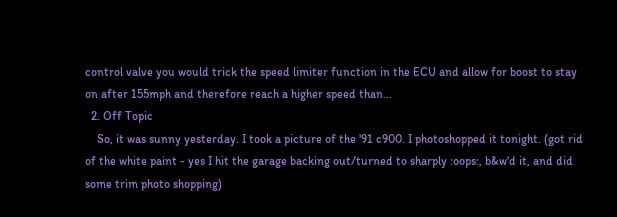control valve you would trick the speed limiter function in the ECU and allow for boost to stay on after 155mph and therefore reach a higher speed than...
  2. Off Topic
    So, it was sunny yesterday. I took a picture of the '91 c900. I photoshopped it tonight. (got rid of the white paint - yes I hit the garage backing out/turned to sharply :oops:, b&w'd it, and did some trim photo shopping)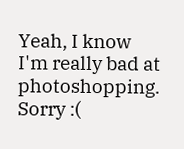Yeah, I know I'm really bad at photoshopping. Sorry :(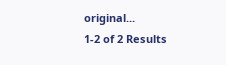original...
1-2 of 2 Results